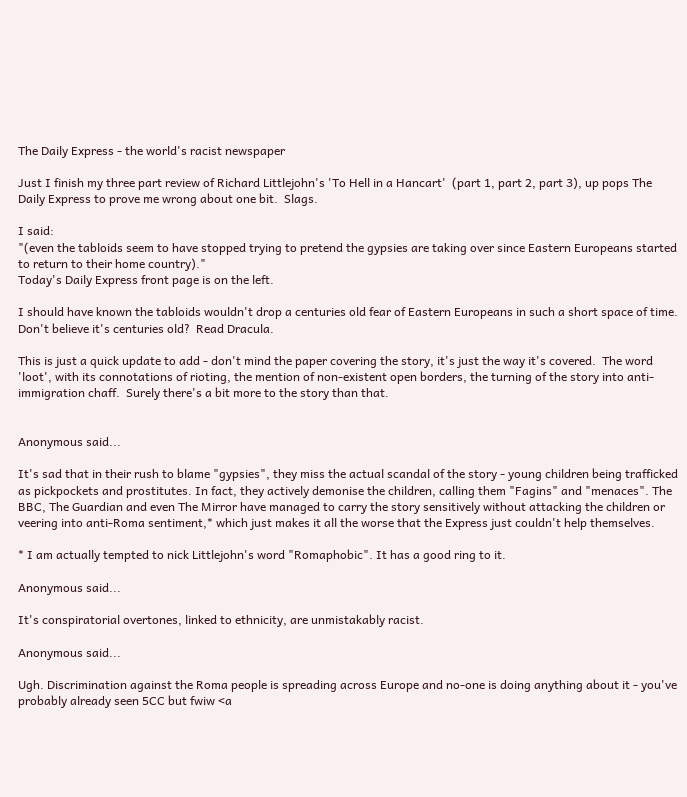The Daily Express - the world's racist newspaper

Just I finish my three part review of Richard Littlejohn's 'To Hell in a Hancart'  (part 1, part 2, part 3), up pops The Daily Express to prove me wrong about one bit.  Slags.

I said:
"(even the tabloids seem to have stopped trying to pretend the gypsies are taking over since Eastern Europeans started to return to their home country)."
Today's Daily Express front page is on the left.

I should have known the tabloids wouldn't drop a centuries old fear of Eastern Europeans in such a short space of time.  Don't believe it's centuries old?  Read Dracula.

This is just a quick update to add - don't mind the paper covering the story, it's just the way it's covered.  The word 'loot', with its connotations of rioting, the mention of non-existent open borders, the turning of the story into anti-immigration chaff.  Surely there's a bit more to the story than that.


Anonymous said...

It's sad that in their rush to blame "gypsies", they miss the actual scandal of the story - young children being trafficked as pickpockets and prostitutes. In fact, they actively demonise the children, calling them "Fagins" and "menaces". The BBC, The Guardian and even The Mirror have managed to carry the story sensitively without attacking the children or veering into anti-Roma sentiment,* which just makes it all the worse that the Express just couldn't help themselves.

* I am actually tempted to nick Littlejohn's word "Romaphobic". It has a good ring to it.

Anonymous said...

It's conspiratorial overtones, linked to ethnicity, are unmistakably racist.

Anonymous said...

Ugh. Discrimination against the Roma people is spreading across Europe and no-one is doing anything about it - you've probably already seen 5CC but fwiw <a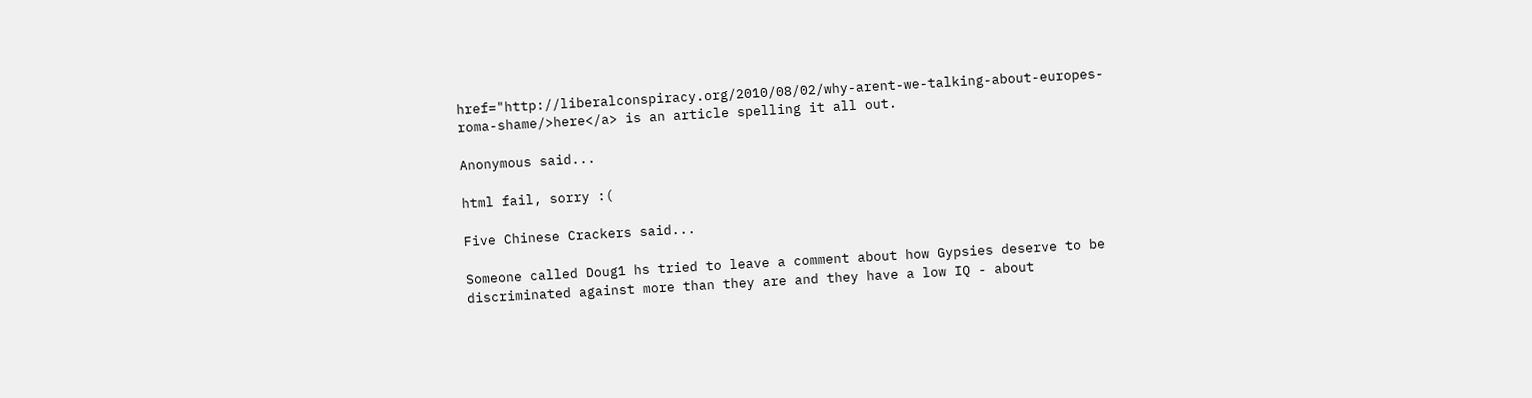href="http://liberalconspiracy.org/2010/08/02/why-arent-we-talking-about-europes-roma-shame/>here</a> is an article spelling it all out.

Anonymous said...

html fail, sorry :(

Five Chinese Crackers said...

Someone called Doug1 hs tried to leave a comment about how Gypsies deserve to be discriminated against more than they are and they have a low IQ - about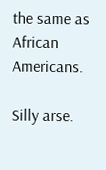the same as African Americans.

Silly arse.